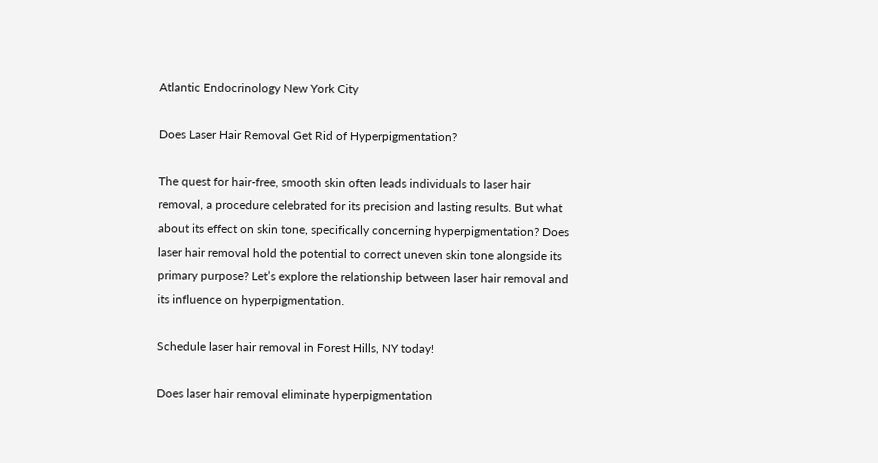Atlantic Endocrinology New York City

Does Laser Hair Removal Get Rid of Hyperpigmentation?

The quest for hair-free, smooth skin often leads individuals to laser hair removal, a procedure celebrated for its precision and lasting results. But what about its effect on skin tone, specifically concerning hyperpigmentation? Does laser hair removal hold the potential to correct uneven skin tone alongside its primary purpose? Let’s explore the relationship between laser hair removal and its influence on hyperpigmentation.

Schedule laser hair removal in Forest Hills, NY today!

Does laser hair removal eliminate hyperpigmentation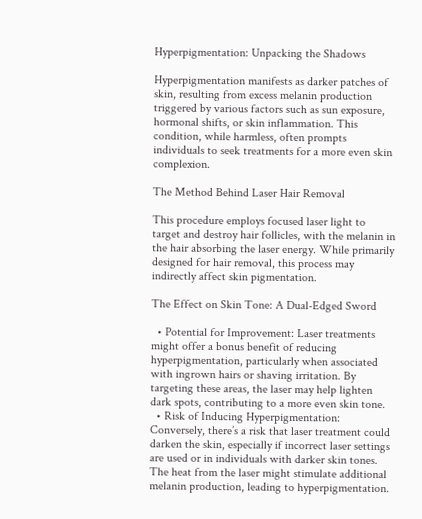Hyperpigmentation: Unpacking the Shadows

Hyperpigmentation manifests as darker patches of skin, resulting from excess melanin production triggered by various factors such as sun exposure, hormonal shifts, or skin inflammation. This condition, while harmless, often prompts individuals to seek treatments for a more even skin complexion.

The Method Behind Laser Hair Removal

This procedure employs focused laser light to target and destroy hair follicles, with the melanin in the hair absorbing the laser energy. While primarily designed for hair removal, this process may indirectly affect skin pigmentation.

The Effect on Skin Tone: A Dual-Edged Sword

  • Potential for Improvement: Laser treatments might offer a bonus benefit of reducing hyperpigmentation, particularly when associated with ingrown hairs or shaving irritation. By targeting these areas, the laser may help lighten dark spots, contributing to a more even skin tone.
  • Risk of Inducing Hyperpigmentation: Conversely, there’s a risk that laser treatment could darken the skin, especially if incorrect laser settings are used or in individuals with darker skin tones. The heat from the laser might stimulate additional melanin production, leading to hyperpigmentation.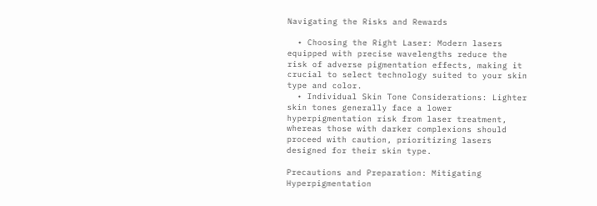Navigating the Risks and Rewards

  • Choosing the Right Laser: Modern lasers equipped with precise wavelengths reduce the risk of adverse pigmentation effects, making it crucial to select technology suited to your skin type and color.
  • Individual Skin Tone Considerations: Lighter skin tones generally face a lower hyperpigmentation risk from laser treatment, whereas those with darker complexions should proceed with caution, prioritizing lasers designed for their skin type.

Precautions and Preparation: Mitigating Hyperpigmentation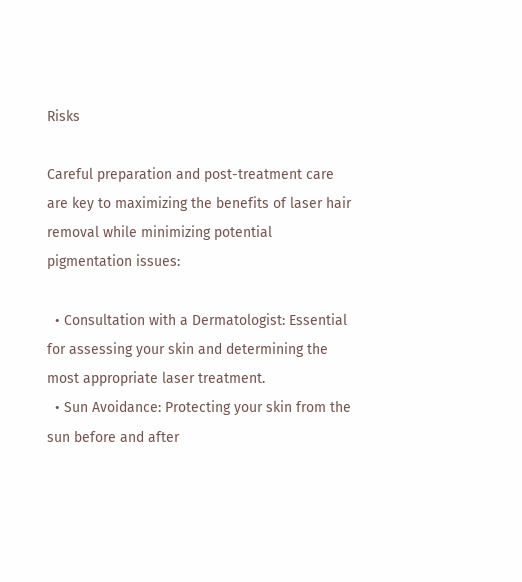Risks

Careful preparation and post-treatment care are key to maximizing the benefits of laser hair removal while minimizing potential pigmentation issues:

  • Consultation with a Dermatologist: Essential for assessing your skin and determining the most appropriate laser treatment.
  • Sun Avoidance: Protecting your skin from the sun before and after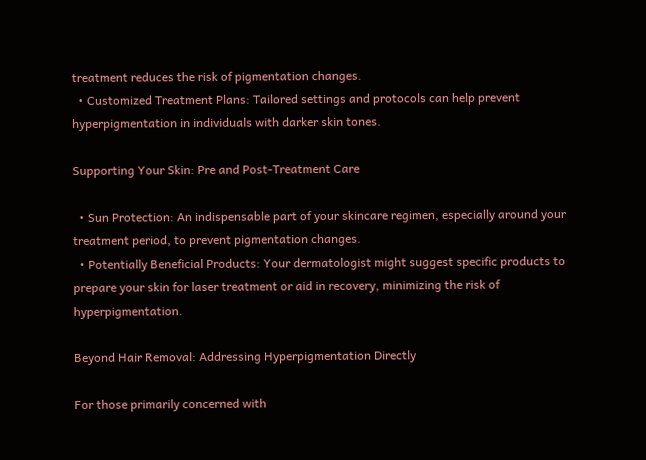treatment reduces the risk of pigmentation changes.
  • Customized Treatment Plans: Tailored settings and protocols can help prevent hyperpigmentation in individuals with darker skin tones.

Supporting Your Skin: Pre and Post-Treatment Care

  • Sun Protection: An indispensable part of your skincare regimen, especially around your treatment period, to prevent pigmentation changes.
  • Potentially Beneficial Products: Your dermatologist might suggest specific products to prepare your skin for laser treatment or aid in recovery, minimizing the risk of hyperpigmentation.

Beyond Hair Removal: Addressing Hyperpigmentation Directly

For those primarily concerned with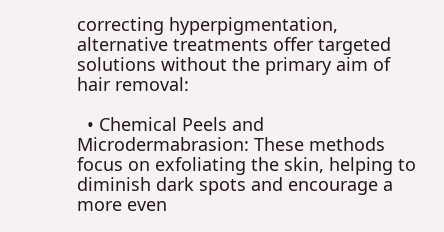correcting hyperpigmentation, alternative treatments offer targeted solutions without the primary aim of hair removal:

  • Chemical Peels and Microdermabrasion: These methods focus on exfoliating the skin, helping to diminish dark spots and encourage a more even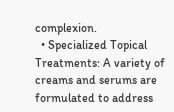complexion.
  • Specialized Topical Treatments: A variety of creams and serums are formulated to address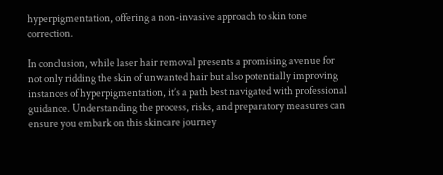hyperpigmentation, offering a non-invasive approach to skin tone correction.

In conclusion, while laser hair removal presents a promising avenue for not only ridding the skin of unwanted hair but also potentially improving instances of hyperpigmentation, it’s a path best navigated with professional guidance. Understanding the process, risks, and preparatory measures can ensure you embark on this skincare journey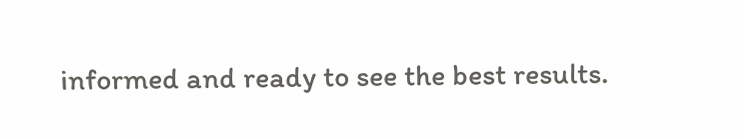informed and ready to see the best results.